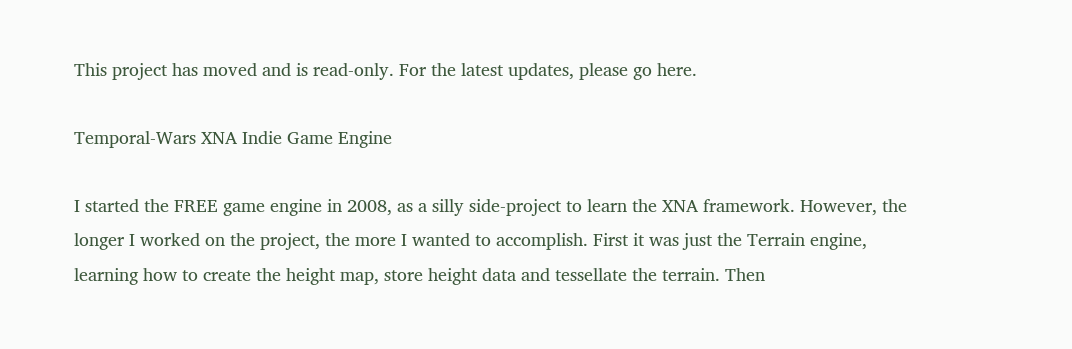This project has moved and is read-only. For the latest updates, please go here.

Temporal-Wars XNA Indie Game Engine

I started the FREE game engine in 2008, as a silly side-project to learn the XNA framework. However, the longer I worked on the project, the more I wanted to accomplish. First it was just the Terrain engine, learning how to create the height map, store height data and tessellate the terrain. Then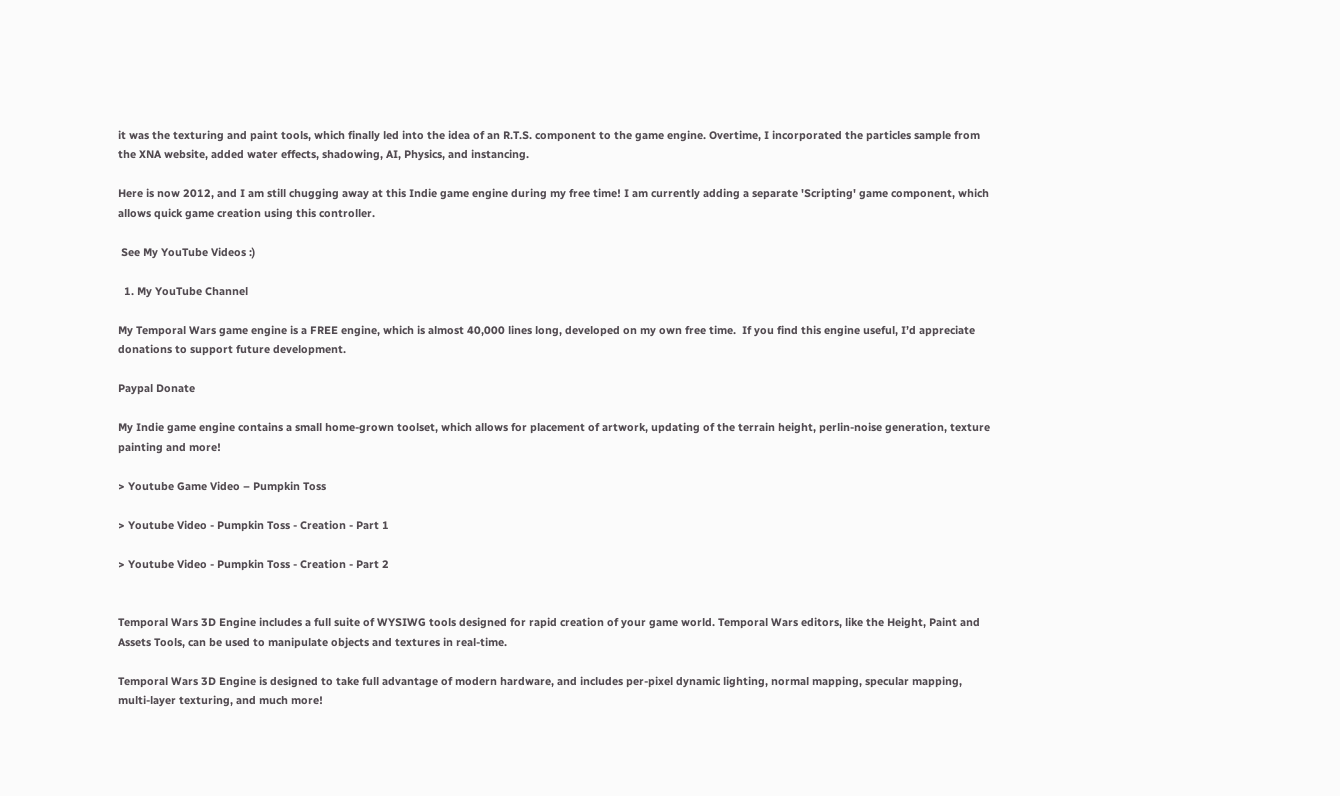it was the texturing and paint tools, which finally led into the idea of an R.T.S. component to the game engine. Overtime, I incorporated the particles sample from the XNA website, added water effects, shadowing, AI, Physics, and instancing.

Here is now 2012, and I am still chugging away at this Indie game engine during my free time! I am currently adding a separate 'Scripting' game component, which allows quick game creation using this controller.

 See My YouTube Videos :)

  1. My YouTube Channel

My Temporal Wars game engine is a FREE engine, which is almost 40,000 lines long, developed on my own free time.  If you find this engine useful, I’d appreciate donations to support future development.

Paypal Donate

My Indie game engine contains a small home-grown toolset, which allows for placement of artwork, updating of the terrain height, perlin-noise generation, texture painting and more!

> Youtube Game Video – Pumpkin Toss

> Youtube Video - Pumpkin Toss - Creation - Part 1

> Youtube Video - Pumpkin Toss - Creation - Part 2


Temporal Wars 3D Engine includes a full suite of WYSIWG tools designed for rapid creation of your game world. Temporal Wars editors, like the Height, Paint and Assets Tools, can be used to manipulate objects and textures in real-time.

Temporal Wars 3D Engine is designed to take full advantage of modern hardware, and includes per-pixel dynamic lighting, normal mapping, specular mapping, multi-layer texturing, and much more!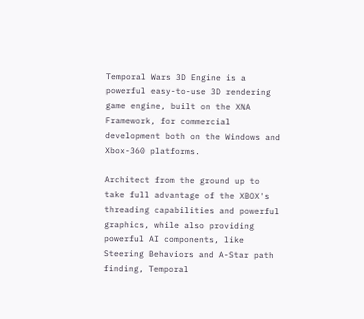Temporal Wars 3D Engine is a powerful easy-to-use 3D rendering game engine, built on the XNA Framework, for commercial development both on the Windows and Xbox-360 platforms.

Architect from the ground up to take full advantage of the XBOX's threading capabilities and powerful graphics, while also providing powerful AI components, like Steering Behaviors and A-Star path finding, Temporal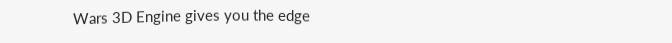Wars 3D Engine gives you the edge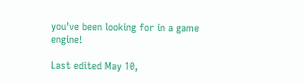you've been looking for in a game engine!

Last edited May 10,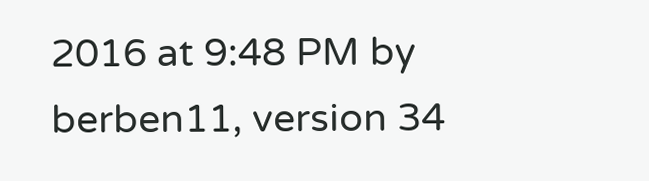2016 at 9:48 PM by berben11, version 34